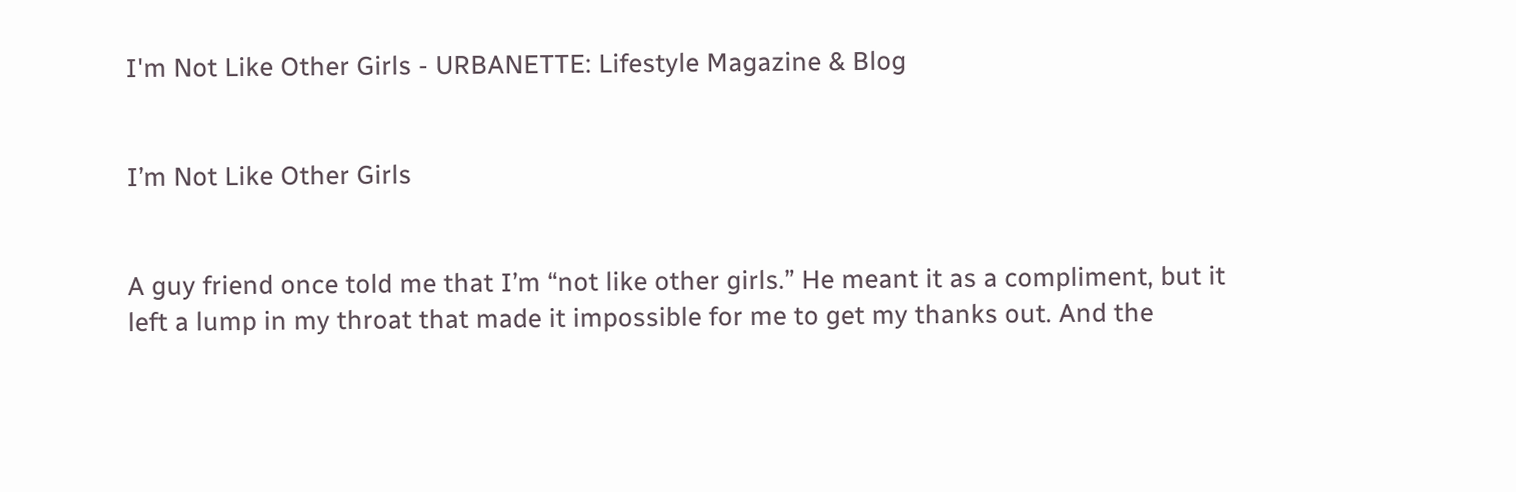I'm Not Like Other Girls - URBANETTE: Lifestyle Magazine & Blog


I’m Not Like Other Girls


A guy friend once told me that I’m “not like other girls.” He meant it as a compliment, but it left a lump in my throat that made it impossible for me to get my thanks out. And the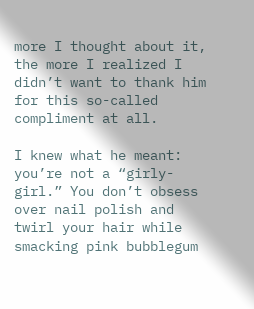more I thought about it, the more I realized I didn’t want to thank him for this so-called compliment at all.

I knew what he meant: you’re not a “girly-girl.” You don’t obsess over nail polish and twirl your hair while smacking pink bubblegum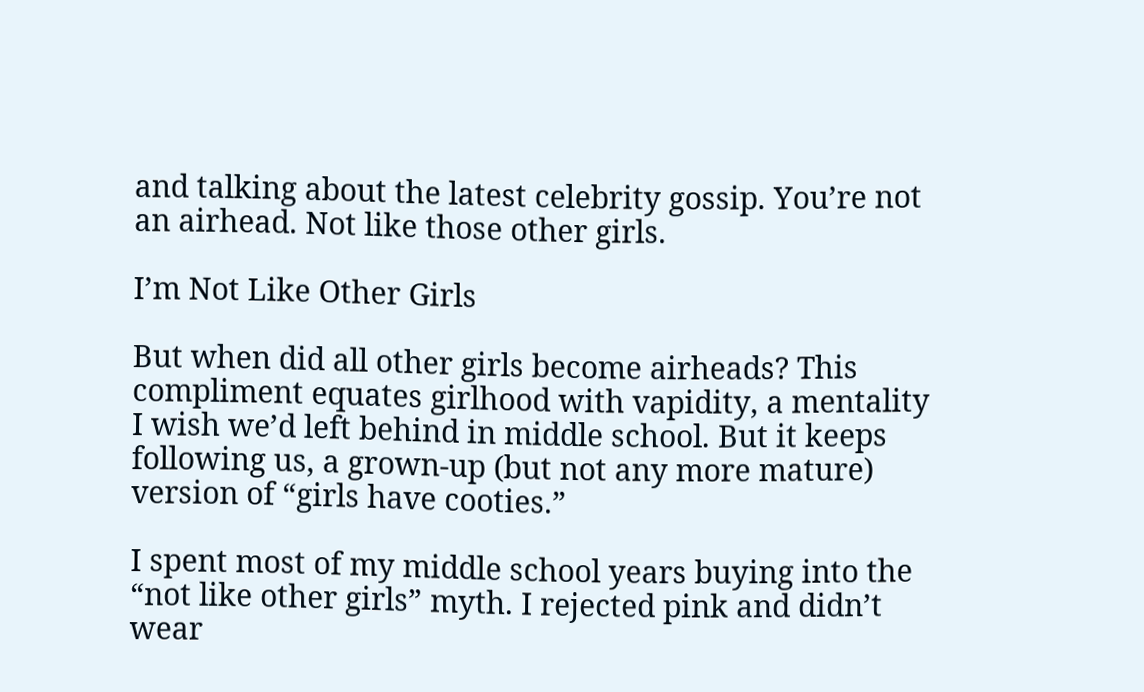and talking about the latest celebrity gossip. You’re not an airhead. Not like those other girls.

I’m Not Like Other Girls

But when did all other girls become airheads? This compliment equates girlhood with vapidity, a mentality I wish we’d left behind in middle school. But it keeps following us, a grown-up (but not any more mature) version of “girls have cooties.”

I spent most of my middle school years buying into the “not like other girls” myth. I rejected pink and didn’t wear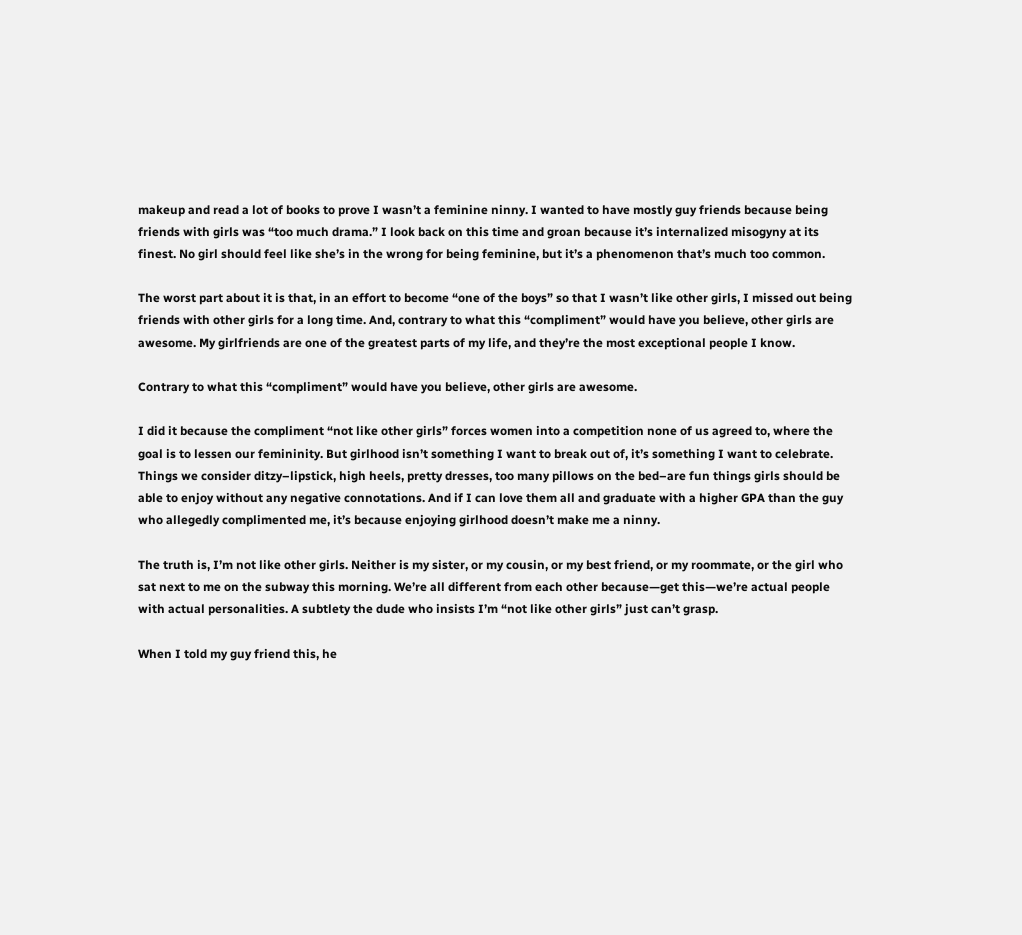makeup and read a lot of books to prove I wasn’t a feminine ninny. I wanted to have mostly guy friends because being friends with girls was “too much drama.” I look back on this time and groan because it’s internalized misogyny at its finest. No girl should feel like she’s in the wrong for being feminine, but it’s a phenomenon that’s much too common.

The worst part about it is that, in an effort to become “one of the boys” so that I wasn’t like other girls, I missed out being friends with other girls for a long time. And, contrary to what this “compliment” would have you believe, other girls are awesome. My girlfriends are one of the greatest parts of my life, and they’re the most exceptional people I know.

Contrary to what this “compliment” would have you believe, other girls are awesome.

I did it because the compliment “not like other girls” forces women into a competition none of us agreed to, where the goal is to lessen our femininity. But girlhood isn’t something I want to break out of, it’s something I want to celebrate. Things we consider ditzy–lipstick, high heels, pretty dresses, too many pillows on the bed–are fun things girls should be able to enjoy without any negative connotations. And if I can love them all and graduate with a higher GPA than the guy who allegedly complimented me, it’s because enjoying girlhood doesn’t make me a ninny.

The truth is, I’m not like other girls. Neither is my sister, or my cousin, or my best friend, or my roommate, or the girl who sat next to me on the subway this morning. We’re all different from each other because—get this—we’re actual people with actual personalities. A subtlety the dude who insists I’m “not like other girls” just can’t grasp.

When I told my guy friend this, he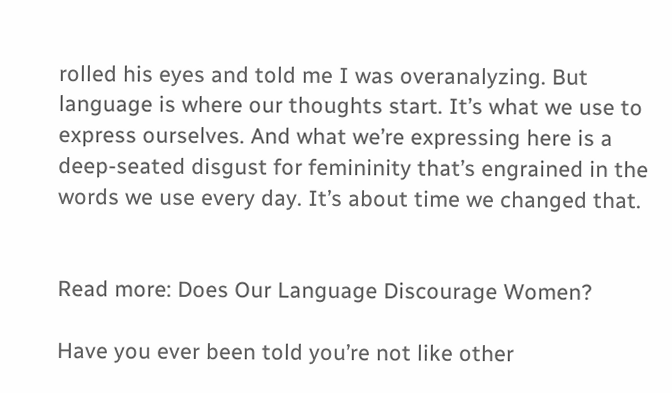rolled his eyes and told me I was overanalyzing. But language is where our thoughts start. It’s what we use to express ourselves. And what we’re expressing here is a deep-seated disgust for femininity that’s engrained in the words we use every day. It’s about time we changed that.


Read more: Does Our Language Discourage Women?

Have you ever been told you’re not like other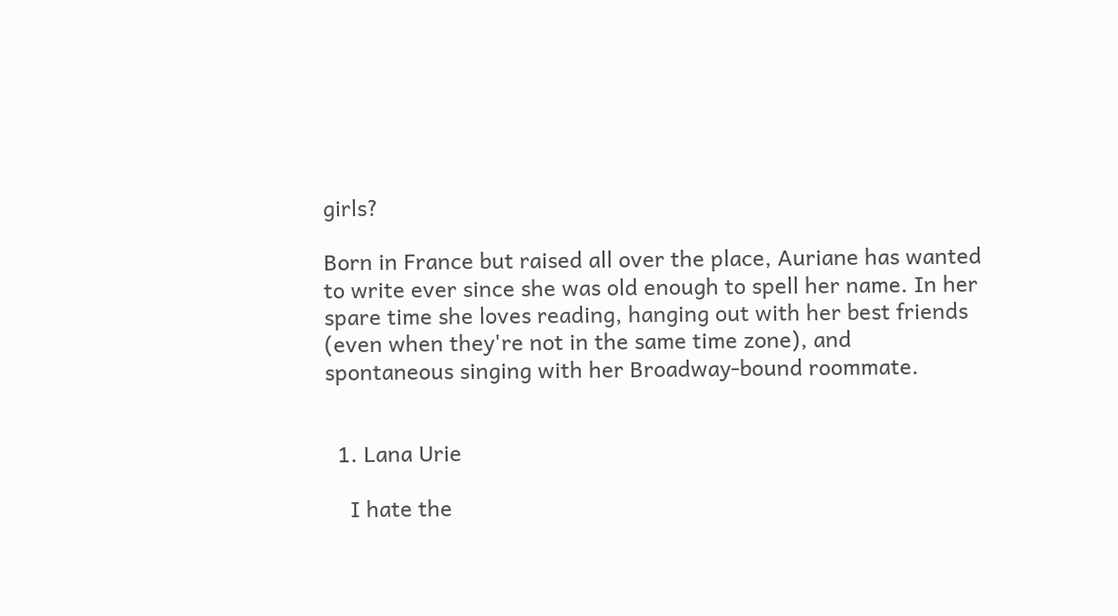girls?

Born in France but raised all over the place, Auriane has wanted to write ever since she was old enough to spell her name. In her spare time she loves reading, hanging out with her best friends (even when they're not in the same time zone), and spontaneous singing with her Broadway-bound roommate.


  1. Lana Urie

    I hate the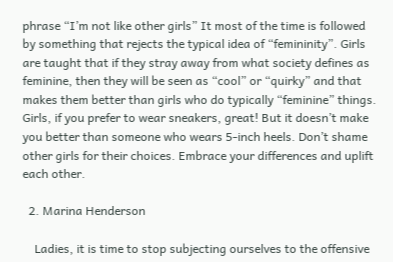phrase “I’m not like other girls” It most of the time is followed by something that rejects the typical idea of “femininity”. Girls are taught that if they stray away from what society defines as feminine, then they will be seen as “cool” or “quirky” and that makes them better than girls who do typically “feminine” things. Girls, if you prefer to wear sneakers, great! But it doesn’t make you better than someone who wears 5-inch heels. Don’t shame other girls for their choices. Embrace your differences and uplift each other.

  2. Marina Henderson

    Ladies, it is time to stop subjecting ourselves to the offensive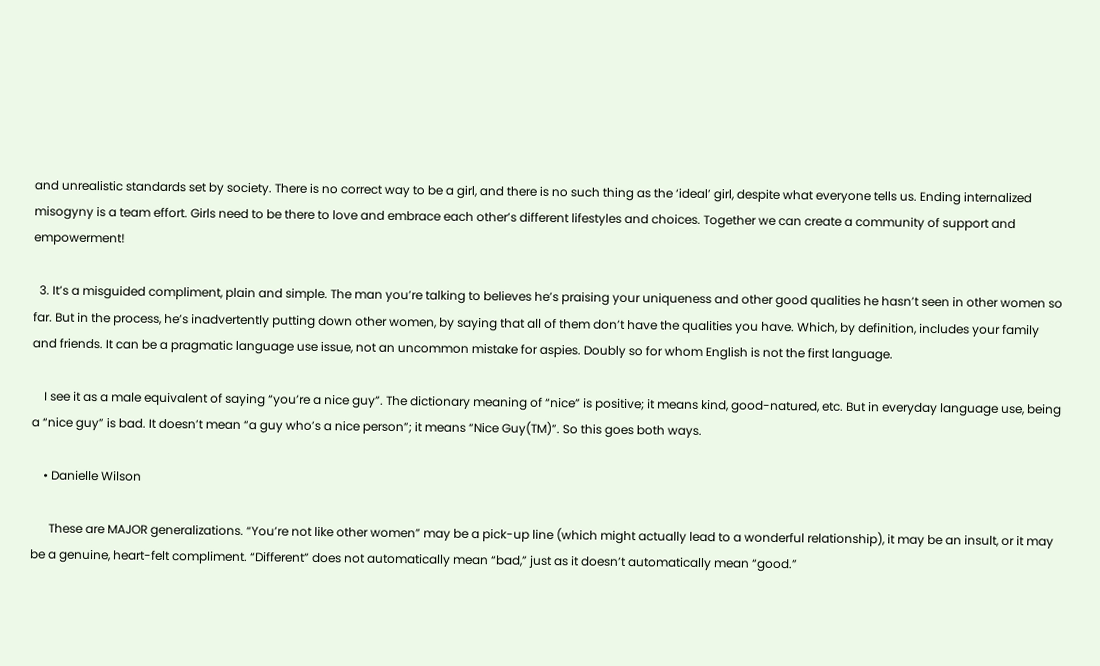and unrealistic standards set by society. There is no correct way to be a girl, and there is no such thing as the ‘ideal’ girl, despite what everyone tells us. Ending internalized misogyny is a team effort. Girls need to be there to love and embrace each other’s different lifestyles and choices. Together we can create a community of support and empowerment!

  3. It’s a misguided compliment, plain and simple. The man you’re talking to believes he’s praising your uniqueness and other good qualities he hasn’t seen in other women so far. But in the process, he’s inadvertently putting down other women, by saying that all of them don’t have the qualities you have. Which, by definition, includes your family and friends. It can be a pragmatic language use issue, not an uncommon mistake for aspies. Doubly so for whom English is not the first language.

    I see it as a male equivalent of saying “you’re a nice guy”. The dictionary meaning of “nice” is positive; it means kind, good-natured, etc. But in everyday language use, being a “nice guy” is bad. It doesn’t mean “a guy who’s a nice person”; it means “Nice Guy(TM)”. So this goes both ways.

    • Danielle Wilson

      These are MAJOR generalizations. “You’re not like other women” may be a pick-up line (which might actually lead to a wonderful relationship), it may be an insult, or it may be a genuine, heart-felt compliment. “Different” does not automatically mean “bad,” just as it doesn’t automatically mean “good.”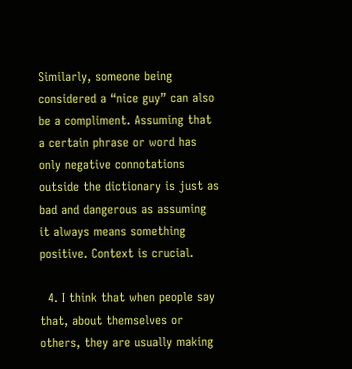Similarly, someone being considered a “nice guy” can also be a compliment. Assuming that a certain phrase or word has only negative connotations outside the dictionary is just as bad and dangerous as assuming it always means something positive. Context is crucial.

  4. I think that when people say that, about themselves or others, they are usually making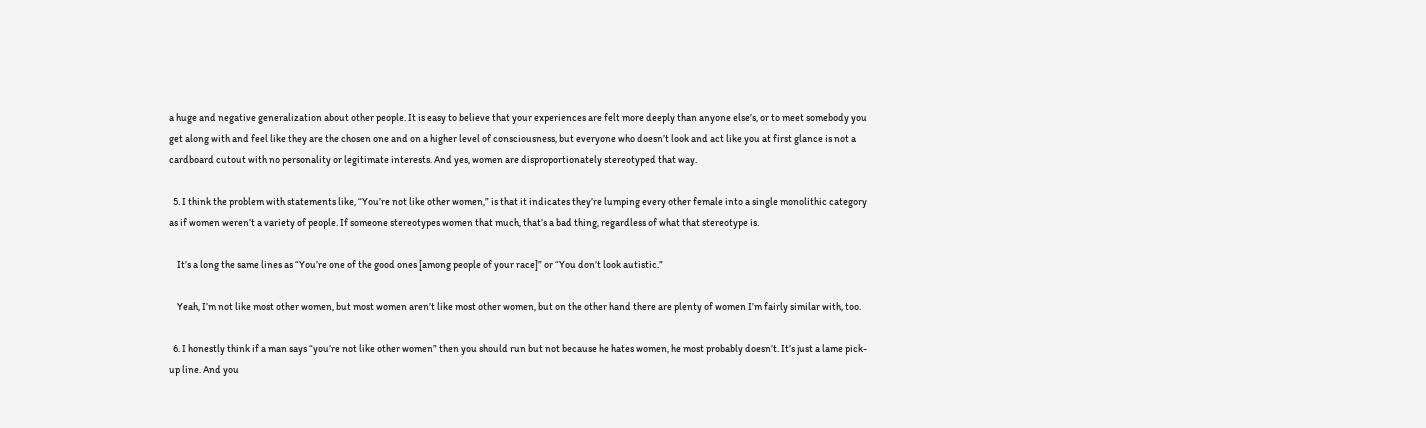a huge and negative generalization about other people. It is easy to believe that your experiences are felt more deeply than anyone else’s, or to meet somebody you get along with and feel like they are the chosen one and on a higher level of consciousness, but everyone who doesn’t look and act like you at first glance is not a cardboard cutout with no personality or legitimate interests. And yes, women are disproportionately stereotyped that way.

  5. I think the problem with statements like, “You’re not like other women,” is that it indicates they’re lumping every other female into a single monolithic category as if women weren’t a variety of people. If someone stereotypes women that much, that’s a bad thing, regardless of what that stereotype is.

    It’s a long the same lines as “You’re one of the good ones [among people of your race]” or “You don’t look autistic.”

    Yeah, I’m not like most other women, but most women aren’t like most other women, but on the other hand there are plenty of women I’m fairly similar with, too.

  6. I honestly think if a man says “you’re not like other women” then you should run but not because he hates women, he most probably doesn’t. It’s just a lame pick-up line. And you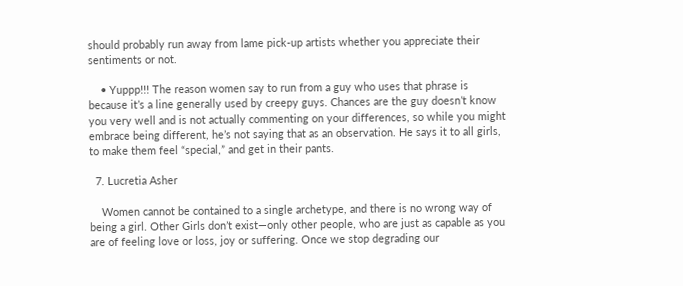should probably run away from lame pick-up artists whether you appreciate their sentiments or not.

    • Yuppp!!! The reason women say to run from a guy who uses that phrase is because it’s a line generally used by creepy guys. Chances are the guy doesn’t know you very well and is not actually commenting on your differences, so while you might embrace being different, he’s not saying that as an observation. He says it to all girls, to make them feel “special,” and get in their pants.

  7. Lucretia Asher

    Women cannot be contained to a single archetype, and there is no wrong way of being a girl. Other Girls don’t exist—only other people, who are just as capable as you are of feeling love or loss, joy or suffering. Once we stop degrading our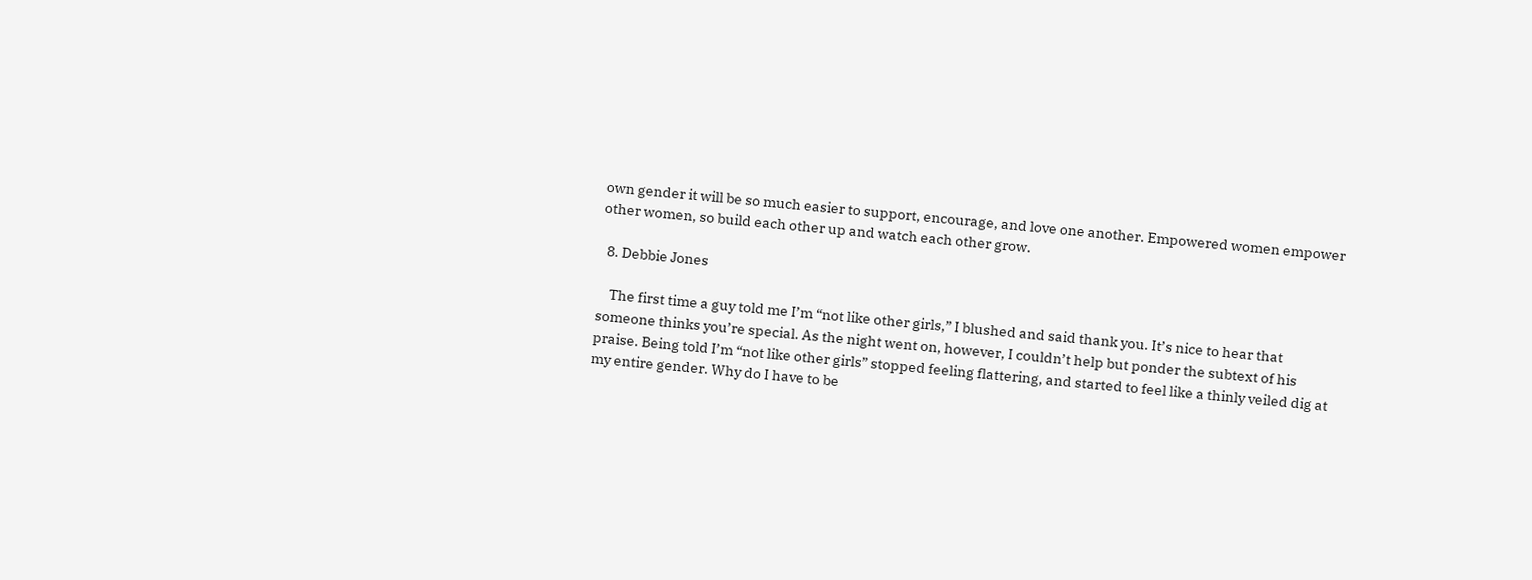own gender it will be so much easier to support, encourage, and love one another. Empowered women empower other women, so build each other up and watch each other grow.

  8. Debbie Jones

    The first time a guy told me I’m “not like other girls,” I blushed and said thank you. It’s nice to hear that someone thinks you’re special. As the night went on, however, I couldn’t help but ponder the subtext of his praise. Being told I’m “not like other girls” stopped feeling flattering, and started to feel like a thinly veiled dig at my entire gender. Why do I have to be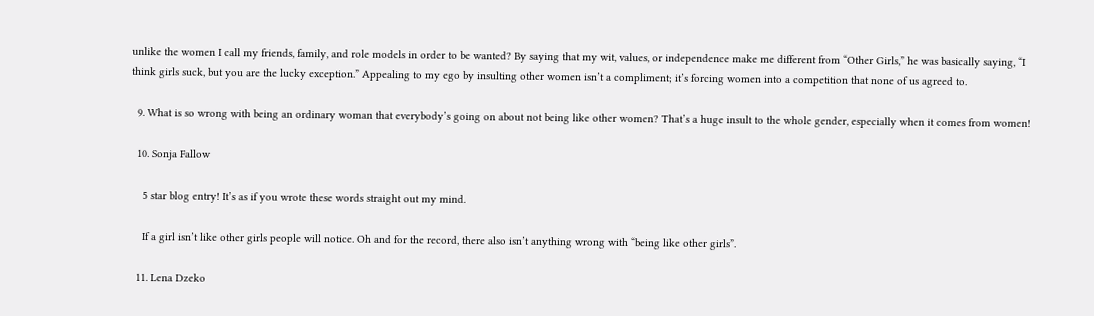unlike the women I call my friends, family, and role models in order to be wanted? By saying that my wit, values, or independence make me different from “Other Girls,” he was basically saying, “I think girls suck, but you are the lucky exception.” Appealing to my ego by insulting other women isn’t a compliment; it’s forcing women into a competition that none of us agreed to.

  9. What is so wrong with being an ordinary woman that everybody’s going on about not being like other women? That’s a huge insult to the whole gender, especially when it comes from women!

  10. Sonja Fallow

    5 star blog entry! It’s as if you wrote these words straight out my mind.

    If a girl isn’t like other girls people will notice. Oh and for the record, there also isn’t anything wrong with “being like other girls”.

  11. Lena Dzeko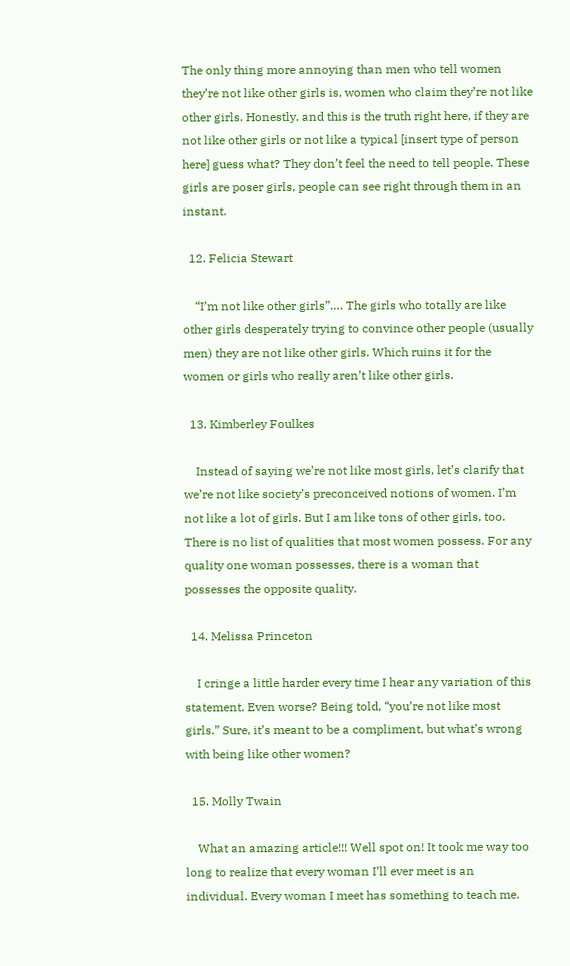The only thing more annoying than men who tell women they’re not like other girls is, women who claim they’re not like other girls. Honestly, and this is the truth right here, if they are not like other girls or not like a typical [insert type of person here] guess what? They don’t feel the need to tell people. These girls are poser girls, people can see right through them in an instant.

  12. Felicia Stewart

    “I’m not like other girls”…. The girls who totally are like other girls desperately trying to convince other people (usually men) they are not like other girls. Which ruins it for the women or girls who really aren’t like other girls.

  13. Kimberley Foulkes

    Instead of saying we’re not like most girls, let’s clarify that we’re not like society’s preconceived notions of women. I’m not like a lot of girls. But I am like tons of other girls, too. There is no list of qualities that most women possess. For any quality one woman possesses, there is a woman that possesses the opposite quality.

  14. Melissa Princeton

    I cringe a little harder every time I hear any variation of this statement. Even worse? Being told, “you’re not like most girls.” Sure, it’s meant to be a compliment, but what’s wrong with being like other women?

  15. Molly Twain

    What an amazing article!!! Well spot on! It took me way too long to realize that every woman I’ll ever meet is an individual. Every woman I meet has something to teach me.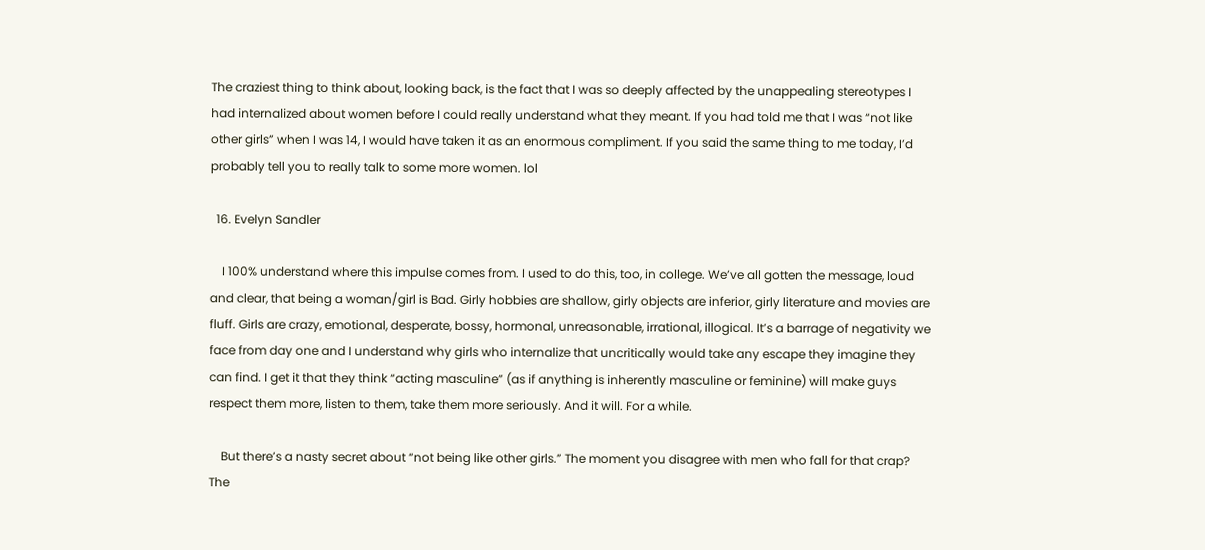The craziest thing to think about, looking back, is the fact that I was so deeply affected by the unappealing stereotypes I had internalized about women before I could really understand what they meant. If you had told me that I was “not like other girls” when I was 14, I would have taken it as an enormous compliment. If you said the same thing to me today, I’d probably tell you to really talk to some more women. lol

  16. Evelyn Sandler

    I 100% understand where this impulse comes from. I used to do this, too, in college. We’ve all gotten the message, loud and clear, that being a woman/girl is Bad. Girly hobbies are shallow, girly objects are inferior, girly literature and movies are fluff. Girls are crazy, emotional, desperate, bossy, hormonal, unreasonable, irrational, illogical. It’s a barrage of negativity we face from day one and I understand why girls who internalize that uncritically would take any escape they imagine they can find. I get it that they think “acting masculine” (as if anything is inherently masculine or feminine) will make guys respect them more, listen to them, take them more seriously. And it will. For a while.

    But there’s a nasty secret about “not being like other girls.” The moment you disagree with men who fall for that crap? The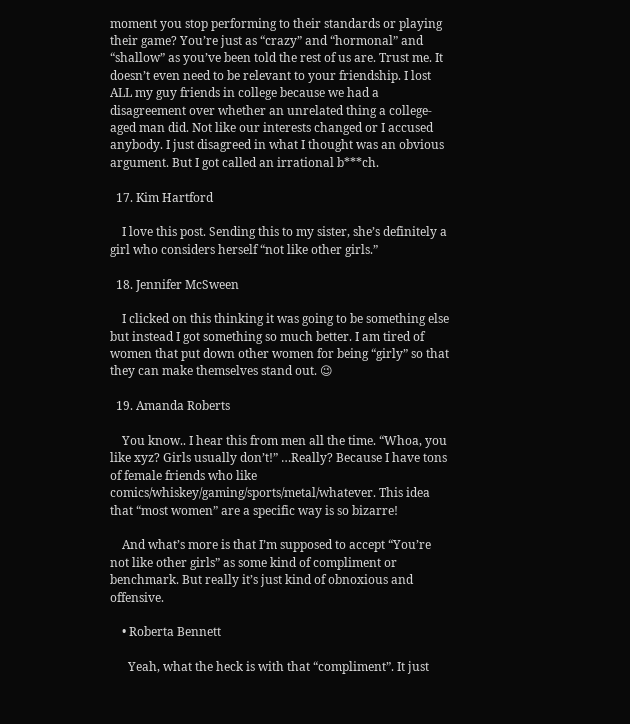moment you stop performing to their standards or playing their game? You’re just as “crazy” and “hormonal” and “shallow” as you’ve been told the rest of us are. Trust me. It doesn’t even need to be relevant to your friendship. I lost ALL my guy friends in college because we had a disagreement over whether an unrelated thing a college-aged man did. Not like our interests changed or I accused anybody. I just disagreed in what I thought was an obvious argument. But I got called an irrational b***ch.

  17. Kim Hartford

    I love this post. Sending this to my sister, she’s definitely a girl who considers herself “not like other girls.”

  18. Jennifer McSween

    I clicked on this thinking it was going to be something else but instead I got something so much better. I am tired of women that put down other women for being “girly” so that they can make themselves stand out. 😉

  19. Amanda Roberts

    You know.. I hear this from men all the time. “Whoa, you like xyz? Girls usually don’t!” …Really? Because I have tons of female friends who like comics/whiskey/gaming/sports/metal/whatever. This idea that “most women” are a specific way is so bizarre!

    And what’s more is that I’m supposed to accept “You’re not like other girls” as some kind of compliment or benchmark. But really it’s just kind of obnoxious and offensive.

    • Roberta Bennett

      Yeah, what the heck is with that “compliment”. It just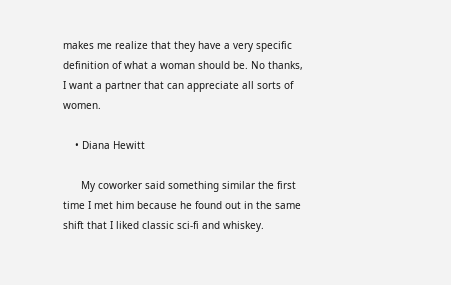makes me realize that they have a very specific definition of what a woman should be. No thanks, I want a partner that can appreciate all sorts of women.

    • Diana Hewitt

      My coworker said something similar the first time I met him because he found out in the same shift that I liked classic sci-fi and whiskey.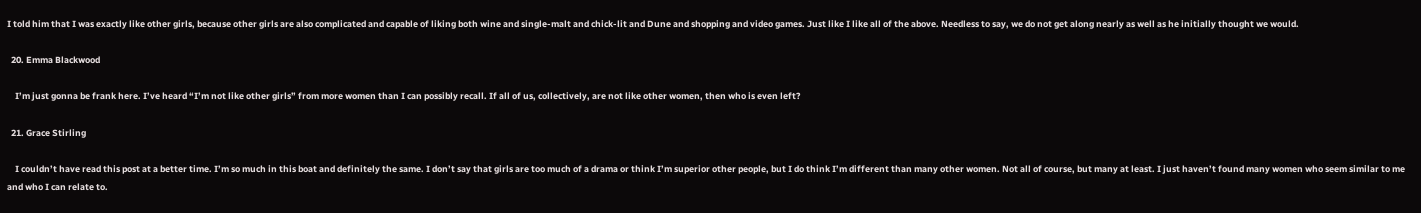I told him that I was exactly like other girls, because other girls are also complicated and capable of liking both wine and single-malt and chick-lit and Dune and shopping and video games. Just like I like all of the above. Needless to say, we do not get along nearly as well as he initially thought we would.

  20. Emma Blackwood

    I’m just gonna be frank here. I’ve heard “I’m not like other girls” from more women than I can possibly recall. If all of us, collectively, are not like other women, then who is even left?

  21. Grace Stirling

    I couldn’t have read this post at a better time. I’m so much in this boat and definitely the same. I don’t say that girls are too much of a drama or think I’m superior other people, but I do think I’m different than many other women. Not all of course, but many at least. I just haven’t found many women who seem similar to me and who I can relate to.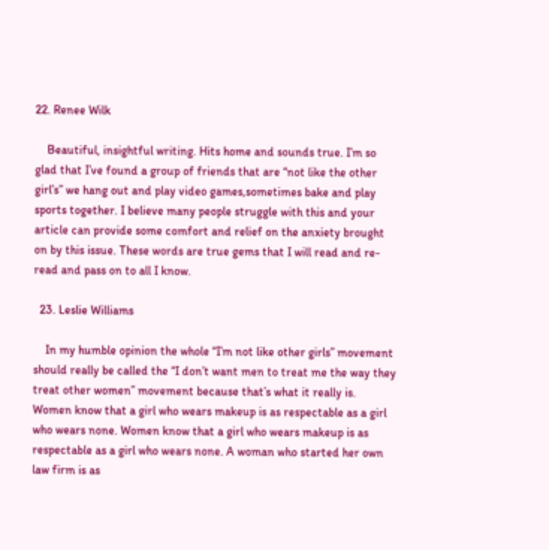22. Renee Wilk

    Beautiful, insightful writing. Hits home and sounds true. I’m so glad that I’ve found a group of friends that are “not like the other girl’s” we hang out and play video games,sometimes bake and play sports together. I believe many people struggle with this and your article can provide some comfort and relief on the anxiety brought on by this issue. These words are true gems that I will read and re-read and pass on to all I know.

  23. Leslie Williams

    In my humble opinion the whole “I’m not like other girls” movement should really be called the “I don’t want men to treat me the way they treat other women” movement because that’s what it really is. Women know that a girl who wears makeup is as respectable as a girl who wears none. Women know that a girl who wears makeup is as respectable as a girl who wears none. A woman who started her own law firm is as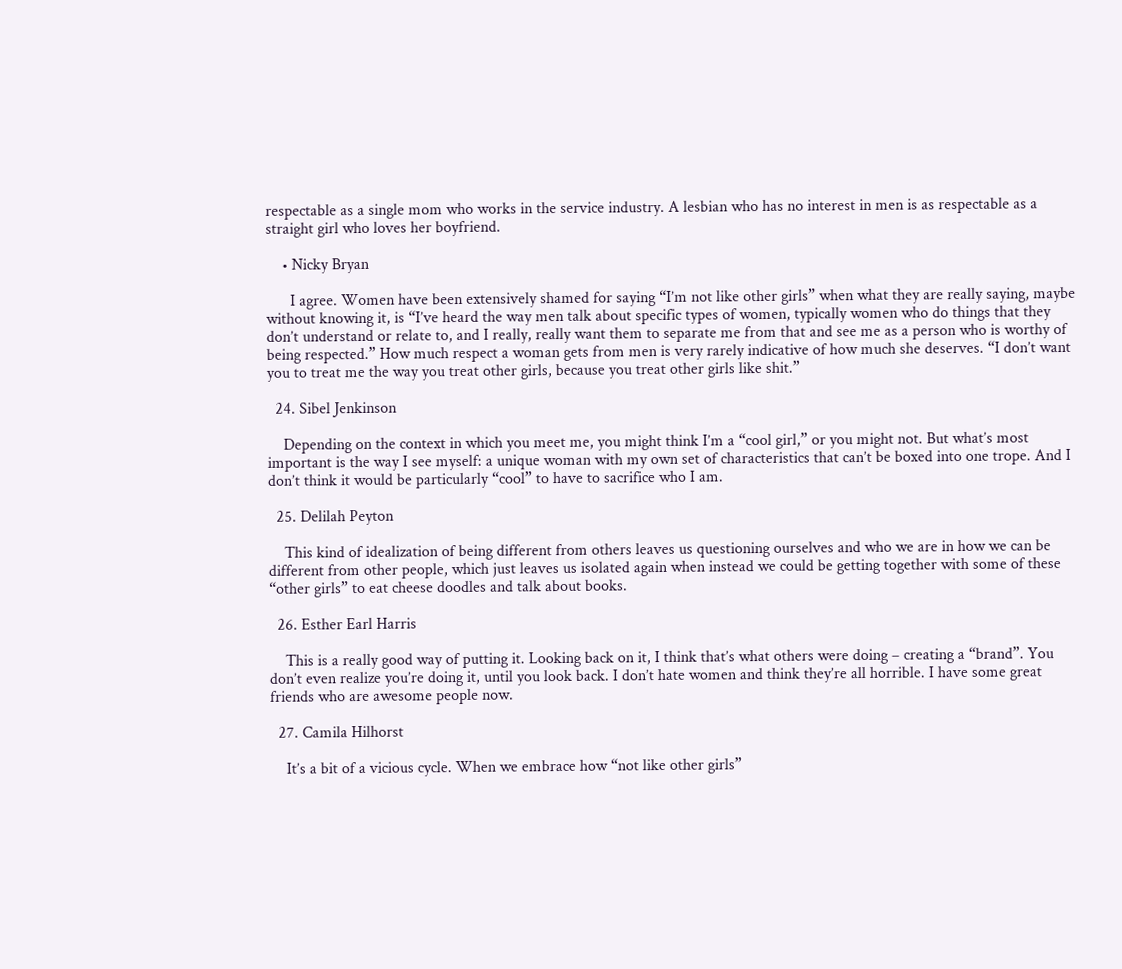respectable as a single mom who works in the service industry. A lesbian who has no interest in men is as respectable as a straight girl who loves her boyfriend.

    • Nicky Bryan

      I agree. Women have been extensively shamed for saying “I’m not like other girls” when what they are really saying, maybe without knowing it, is “I’ve heard the way men talk about specific types of women, typically women who do things that they don’t understand or relate to, and I really, really want them to separate me from that and see me as a person who is worthy of being respected.” How much respect a woman gets from men is very rarely indicative of how much she deserves. “I don’t want you to treat me the way you treat other girls, because you treat other girls like shit.”

  24. Sibel Jenkinson

    Depending on the context in which you meet me, you might think I’m a “cool girl,” or you might not. But what’s most important is the way I see myself: a unique woman with my own set of characteristics that can’t be boxed into one trope. And I don’t think it would be particularly “cool” to have to sacrifice who I am.

  25. Delilah Peyton

    This kind of idealization of being different from others leaves us questioning ourselves and who we are in how we can be different from other people, which just leaves us isolated again when instead we could be getting together with some of these “other girls” to eat cheese doodles and talk about books.

  26. Esther Earl Harris

    This is a really good way of putting it. Looking back on it, I think that’s what others were doing – creating a “brand”. You don’t even realize you’re doing it, until you look back. I don’t hate women and think they’re all horrible. I have some great friends who are awesome people now.

  27. Camila Hilhorst

    It’s a bit of a vicious cycle. When we embrace how “not like other girls”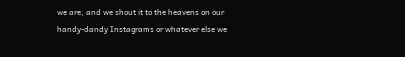we are, and we shout it to the heavens on our handy-dandy Instagrams or whatever else we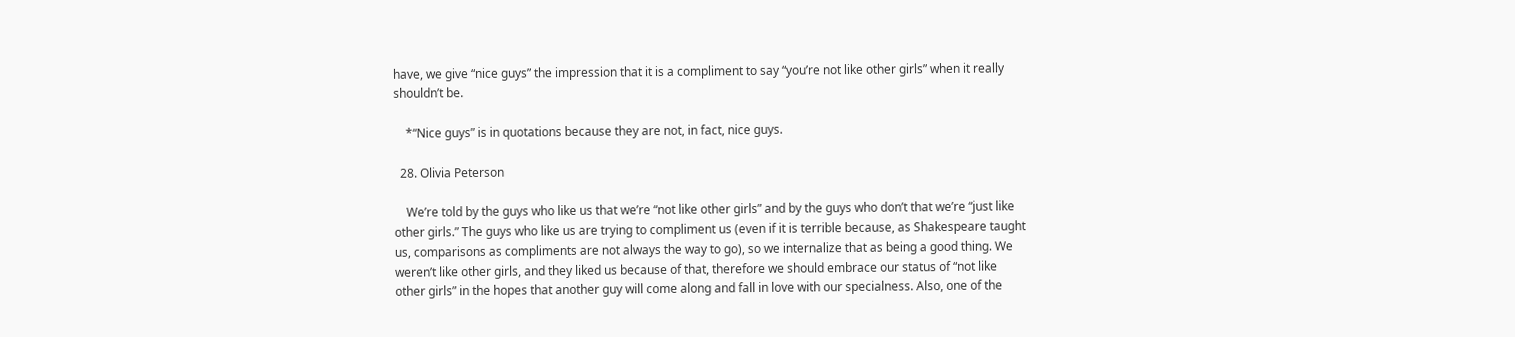have, we give “nice guys” the impression that it is a compliment to say “you’re not like other girls” when it really shouldn’t be.

    *“Nice guys” is in quotations because they are not, in fact, nice guys.

  28. Olivia Peterson

    We’re told by the guys who like us that we’re “not like other girls” and by the guys who don’t that we’re “just like other girls.” The guys who like us are trying to compliment us (even if it is terrible because, as Shakespeare taught us, comparisons as compliments are not always the way to go), so we internalize that as being a good thing. We weren’t like other girls, and they liked us because of that, therefore we should embrace our status of “not like other girls” in the hopes that another guy will come along and fall in love with our specialness. Also, one of the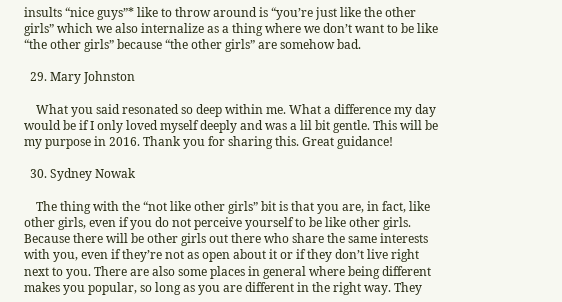insults “nice guys”* like to throw around is “you’re just like the other girls” which we also internalize as a thing where we don’t want to be like “the other girls” because “the other girls” are somehow bad.

  29. Mary Johnston

    What you said resonated so deep within me. What a difference my day would be if I only loved myself deeply and was a lil bit gentle. This will be my purpose in 2016. Thank you for sharing this. Great guidance!

  30. Sydney Nowak

    The thing with the “not like other girls” bit is that you are, in fact, like other girls, even if you do not perceive yourself to be like other girls. Because there will be other girls out there who share the same interests with you, even if they’re not as open about it or if they don’t live right next to you. There are also some places in general where being different makes you popular, so long as you are different in the right way. They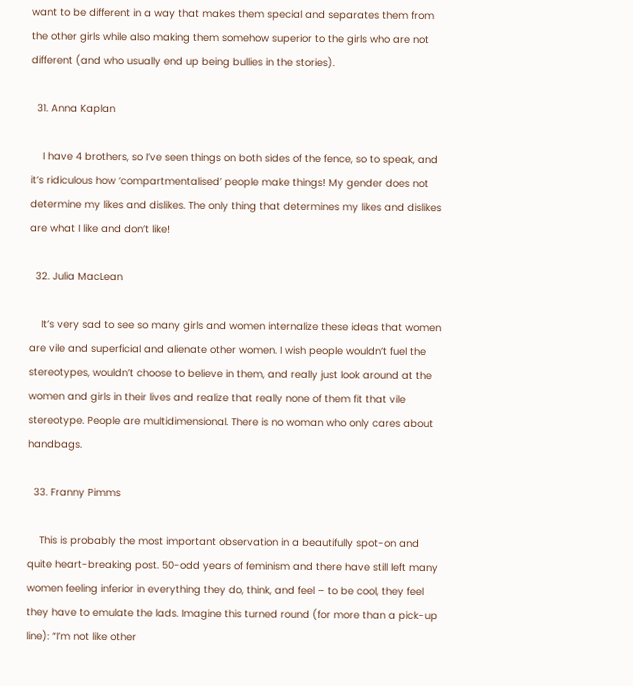want to be different in a way that makes them special and separates them from the other girls while also making them somehow superior to the girls who are not different (and who usually end up being bullies in the stories).

  31. Anna Kaplan

    I have 4 brothers, so I’ve seen things on both sides of the fence, so to speak, and it’s ridiculous how ‘compartmentalised’ people make things! My gender does not determine my likes and dislikes. The only thing that determines my likes and dislikes are what I like and don’t like!

  32. Julia MacLean

    It’s very sad to see so many girls and women internalize these ideas that women are vile and superficial and alienate other women. I wish people wouldn’t fuel the stereotypes, wouldn’t choose to believe in them, and really just look around at the women and girls in their lives and realize that really none of them fit that vile stereotype. People are multidimensional. There is no woman who only cares about handbags.

  33. Franny Pimms

    This is probably the most important observation in a beautifully spot-on and quite heart-breaking post. 50-odd years of feminism and there have still left many women feeling inferior in everything they do, think, and feel – to be cool, they feel they have to emulate the lads. Imagine this turned round (for more than a pick-up line): “I’m not like other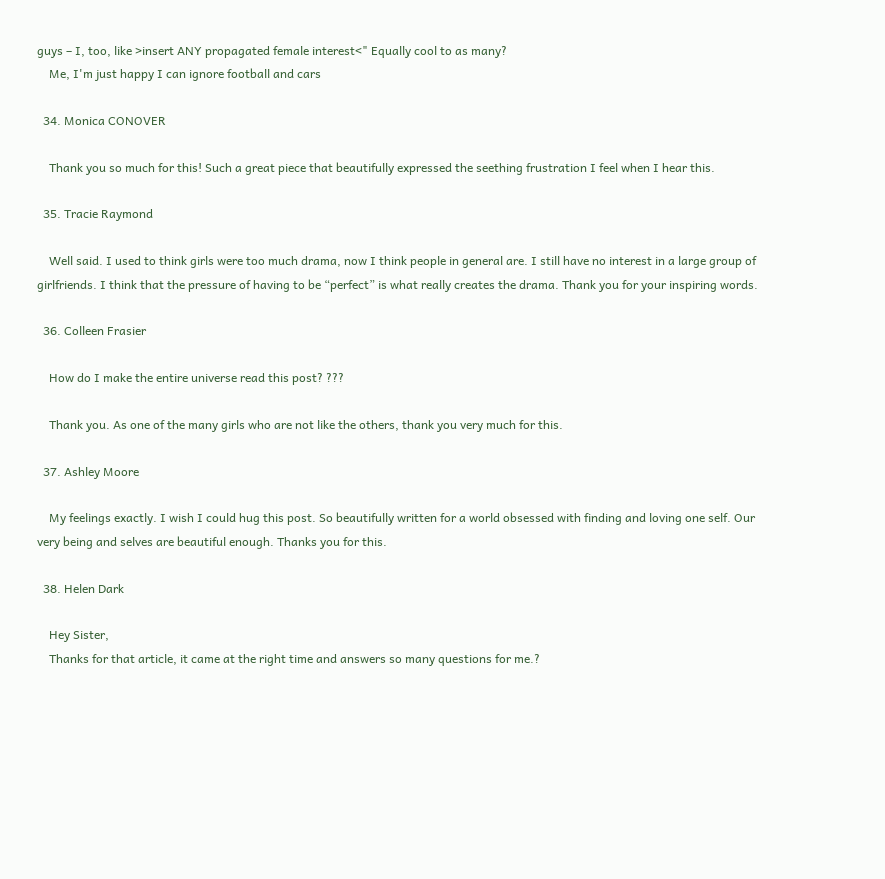guys – I, too, like >insert ANY propagated female interest<" Equally cool to as many?
    Me, I'm just happy I can ignore football and cars

  34. Monica CONOVER

    Thank you so much for this! Such a great piece that beautifully expressed the seething frustration I feel when I hear this.

  35. Tracie Raymond

    Well said. I used to think girls were too much drama, now I think people in general are. I still have no interest in a large group of girlfriends. I think that the pressure of having to be “perfect” is what really creates the drama. Thank you for your inspiring words.

  36. Colleen Frasier

    How do I make the entire universe read this post? ???

    Thank you. As one of the many girls who are not like the others, thank you very much for this.

  37. Ashley Moore

    My feelings exactly. I wish I could hug this post. So beautifully written for a world obsessed with finding and loving one self. Our very being and selves are beautiful enough. Thanks you for this.

  38. Helen Dark

    Hey Sister,
    Thanks for that article, it came at the right time and answers so many questions for me.?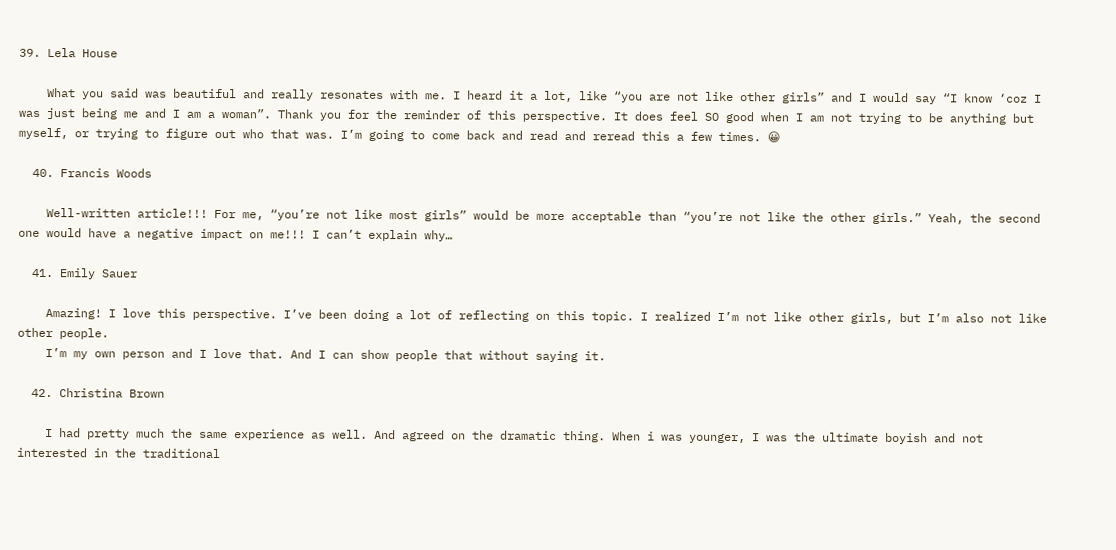39. Lela House

    What you said was beautiful and really resonates with me. I heard it a lot, like “you are not like other girls” and I would say “I know ‘coz I was just being me and I am a woman”. Thank you for the reminder of this perspective. It does feel SO good when I am not trying to be anything but myself, or trying to figure out who that was. I’m going to come back and read and reread this a few times. 😀

  40. Francis Woods

    Well-written article!!! For me, “you’re not like most girls” would be more acceptable than “you’re not like the other girls.” Yeah, the second one would have a negative impact on me!!! I can’t explain why…

  41. Emily Sauer

    Amazing! I love this perspective. I’ve been doing a lot of reflecting on this topic. I realized I’m not like other girls, but I’m also not like other people.
    I’m my own person and I love that. And I can show people that without saying it.

  42. Christina Brown

    I had pretty much the same experience as well. And agreed on the dramatic thing. When i was younger, I was the ultimate boyish and not interested in the traditional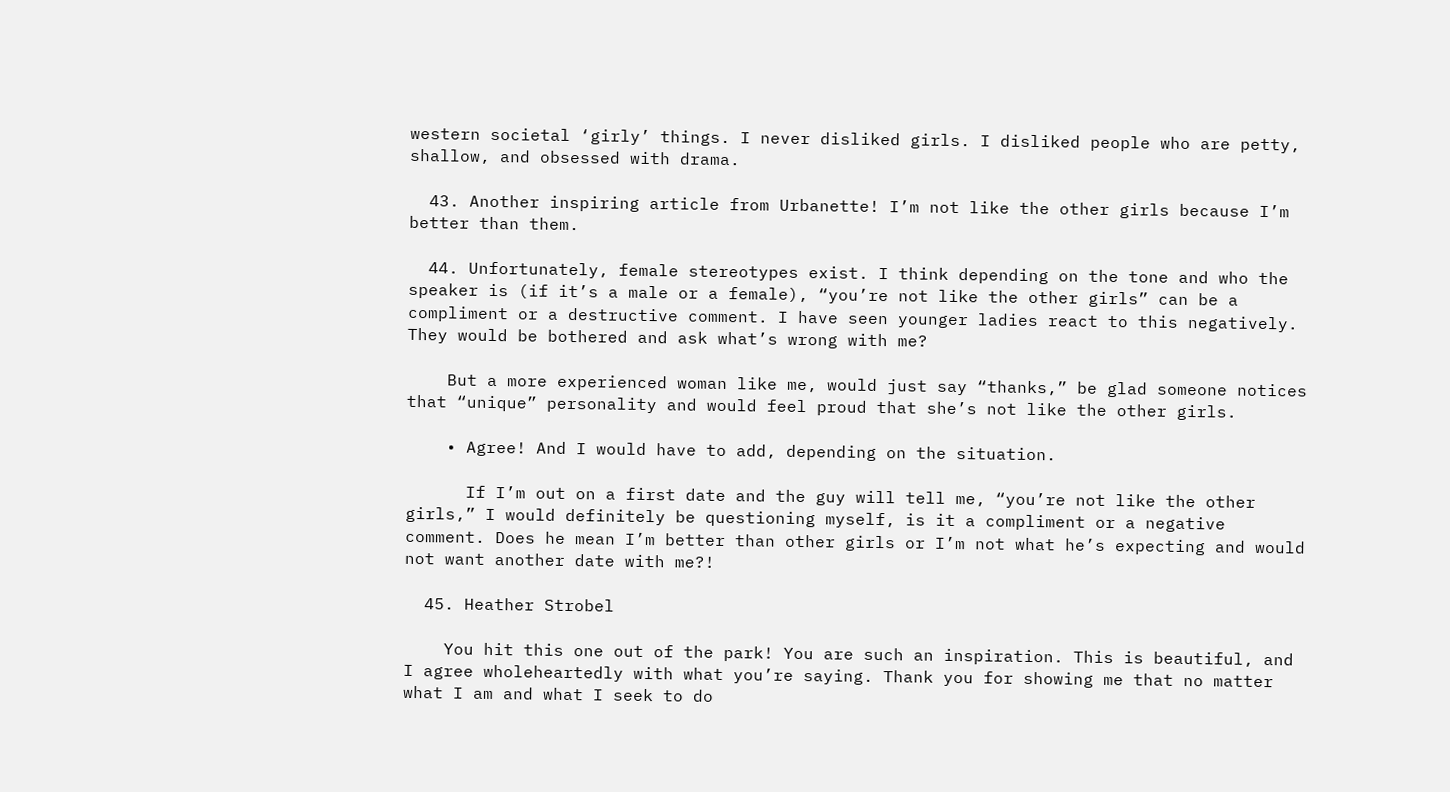western societal ‘girly’ things. I never disliked girls. I disliked people who are petty, shallow, and obsessed with drama.

  43. Another inspiring article from Urbanette! I’m not like the other girls because I’m better than them.

  44. Unfortunately, female stereotypes exist. I think depending on the tone and who the speaker is (if it’s a male or a female), “you’re not like the other girls” can be a compliment or a destructive comment. I have seen younger ladies react to this negatively. They would be bothered and ask what’s wrong with me?

    But a more experienced woman like me, would just say “thanks,” be glad someone notices that “unique” personality and would feel proud that she’s not like the other girls.

    • Agree! And I would have to add, depending on the situation.

      If I’m out on a first date and the guy will tell me, “you’re not like the other girls,” I would definitely be questioning myself, is it a compliment or a negative comment. Does he mean I’m better than other girls or I’m not what he’s expecting and would not want another date with me?!

  45. Heather Strobel

    You hit this one out of the park! You are such an inspiration. This is beautiful, and I agree wholeheartedly with what you’re saying. Thank you for showing me that no matter what I am and what I seek to do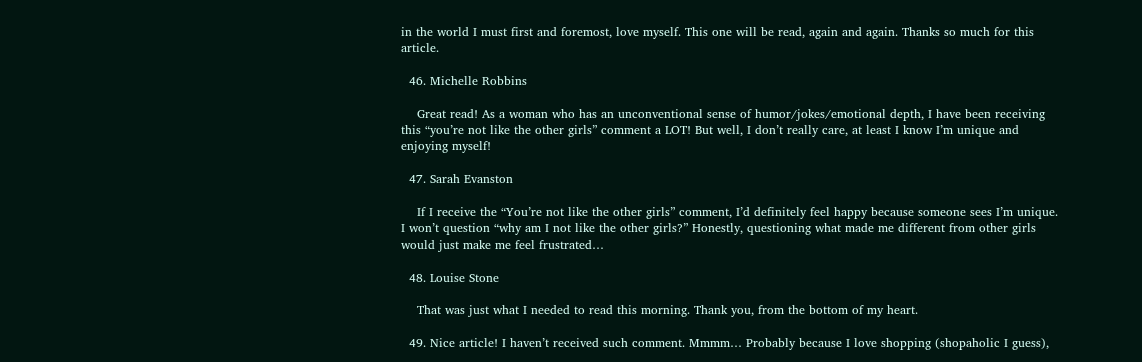in the world I must first and foremost, love myself. This one will be read, again and again. Thanks so much for this article.

  46. Michelle Robbins

    Great read! As a woman who has an unconventional sense of humor/jokes/emotional depth, I have been receiving this “you’re not like the other girls” comment a LOT! But well, I don’t really care, at least I know I’m unique and enjoying myself!

  47. Sarah Evanston

    If I receive the “You’re not like the other girls” comment, I’d definitely feel happy because someone sees I’m unique. I won’t question “why am I not like the other girls?” Honestly, questioning what made me different from other girls would just make me feel frustrated…

  48. Louise Stone

    That was just what I needed to read this morning. Thank you, from the bottom of my heart.

  49. Nice article! I haven’t received such comment. Mmmm… Probably because I love shopping (shopaholic I guess),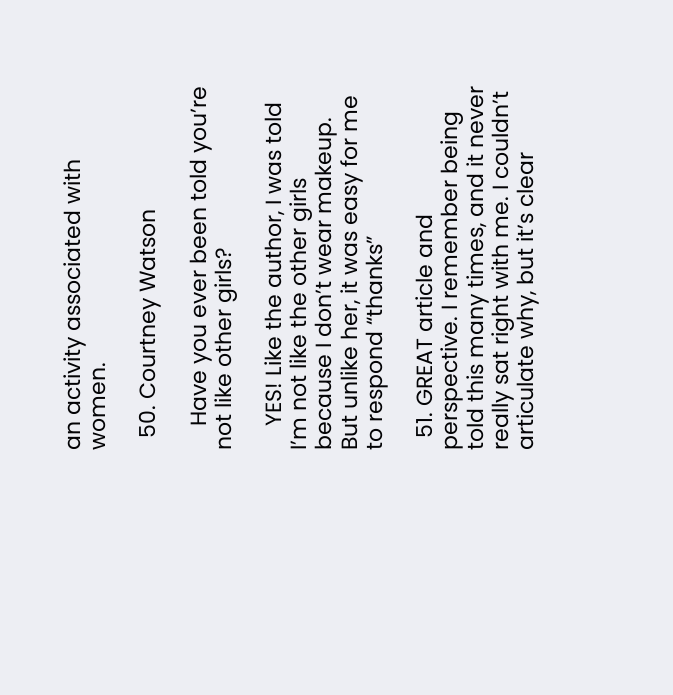an activity associated with women.

  50. Courtney Watson

    Have you ever been told you’re not like other girls?

    YES! Like the author, I was told I’m not like the other girls because I don’t wear makeup. But unlike her, it was easy for me to respond “thanks”

  51. GREAT article and perspective. I remember being told this many times, and it never really sat right with me. I couldn’t articulate why, but it’s clear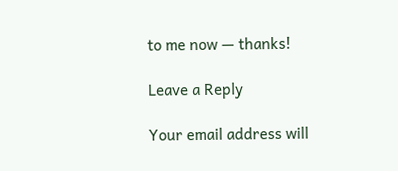to me now — thanks!

Leave a Reply

Your email address will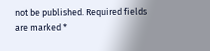not be published. Required fields are marked *